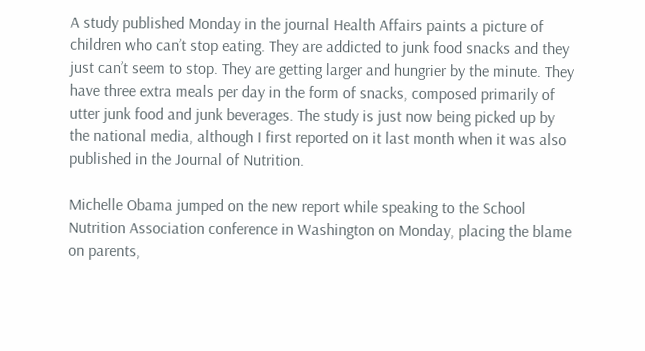A study published Monday in the journal Health Affairs paints a picture of children who can’t stop eating. They are addicted to junk food snacks and they just can’t seem to stop. They are getting larger and hungrier by the minute. They have three extra meals per day in the form of snacks, composed primarily of utter junk food and junk beverages. The study is just now being picked up by the national media, although I first reported on it last month when it was also published in the Journal of Nutrition.

Michelle Obama jumped on the new report while speaking to the School Nutrition Association conference in Washington on Monday, placing the blame on parents,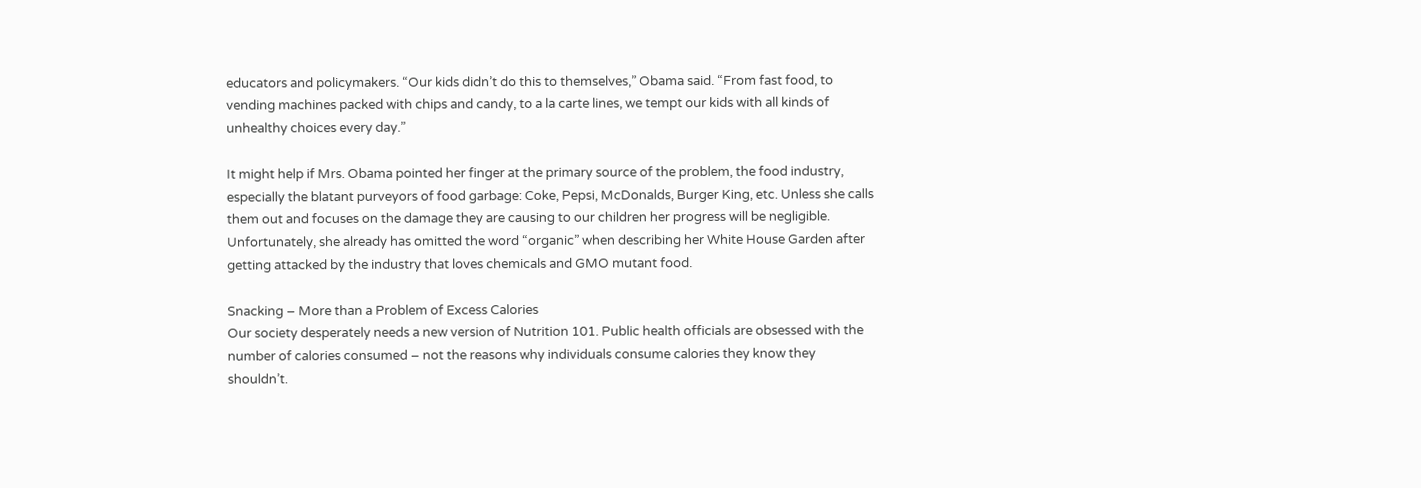educators and policymakers. “Our kids didn’t do this to themselves,” Obama said. “From fast food, to vending machines packed with chips and candy, to a la carte lines, we tempt our kids with all kinds of unhealthy choices every day.”

It might help if Mrs. Obama pointed her finger at the primary source of the problem, the food industry, especially the blatant purveyors of food garbage: Coke, Pepsi, McDonalds, Burger King, etc. Unless she calls them out and focuses on the damage they are causing to our children her progress will be negligible. Unfortunately, she already has omitted the word “organic” when describing her White House Garden after getting attacked by the industry that loves chemicals and GMO mutant food.

Snacking – More than a Problem of Excess Calories
Our society desperately needs a new version of Nutrition 101. Public health officials are obsessed with the number of calories consumed – not the reasons why individuals consume calories they know they shouldn’t.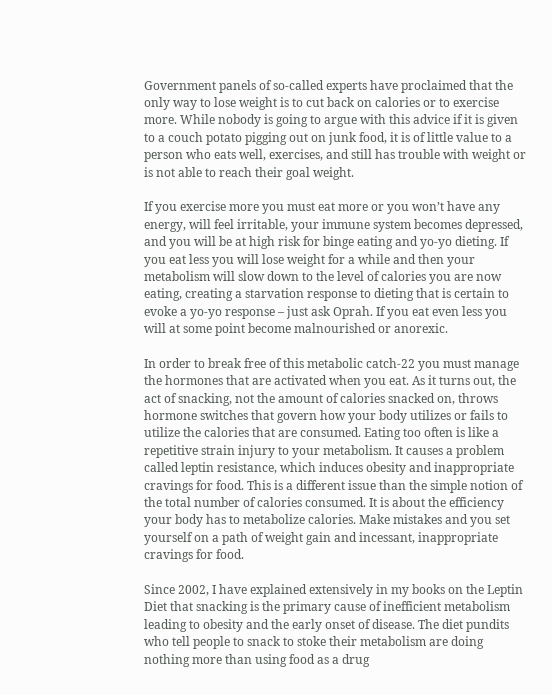Government panels of so-called experts have proclaimed that the only way to lose weight is to cut back on calories or to exercise more. While nobody is going to argue with this advice if it is given to a couch potato pigging out on junk food, it is of little value to a person who eats well, exercises, and still has trouble with weight or is not able to reach their goal weight.

If you exercise more you must eat more or you won’t have any energy, will feel irritable, your immune system becomes depressed, and you will be at high risk for binge eating and yo-yo dieting. If you eat less you will lose weight for a while and then your metabolism will slow down to the level of calories you are now eating, creating a starvation response to dieting that is certain to evoke a yo-yo response – just ask Oprah. If you eat even less you will at some point become malnourished or anorexic.

In order to break free of this metabolic catch-22 you must manage the hormones that are activated when you eat. As it turns out, the act of snacking, not the amount of calories snacked on, throws hormone switches that govern how your body utilizes or fails to utilize the calories that are consumed. Eating too often is like a repetitive strain injury to your metabolism. It causes a problem called leptin resistance, which induces obesity and inappropriate cravings for food. This is a different issue than the simple notion of the total number of calories consumed. It is about the efficiency your body has to metabolize calories. Make mistakes and you set yourself on a path of weight gain and incessant, inappropriate cravings for food.

Since 2002, I have explained extensively in my books on the Leptin Diet that snacking is the primary cause of inefficient metabolism leading to obesity and the early onset of disease. The diet pundits who tell people to snack to stoke their metabolism are doing nothing more than using food as a drug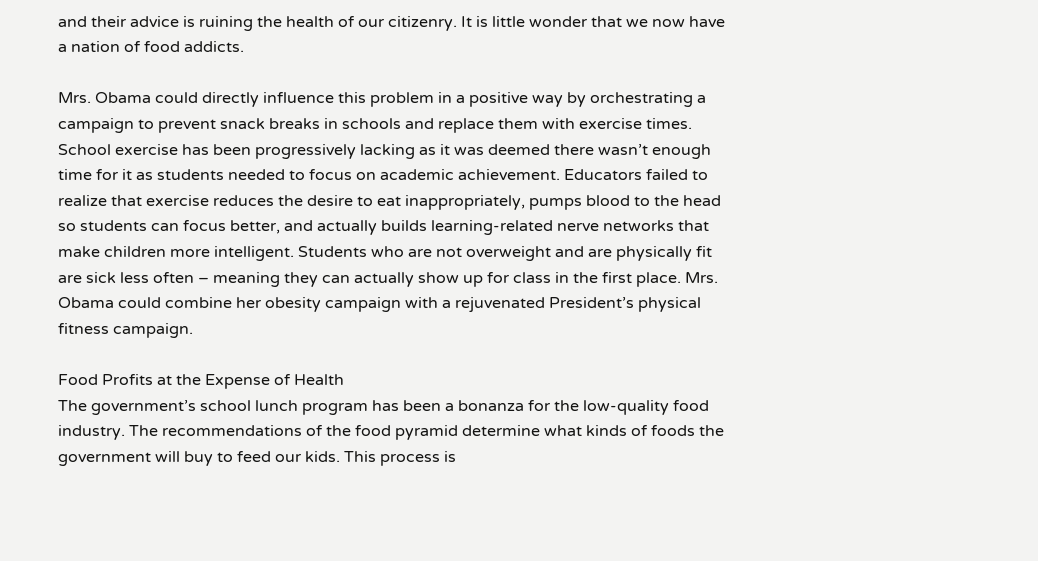and their advice is ruining the health of our citizenry. It is little wonder that we now have a nation of food addicts.

Mrs. Obama could directly influence this problem in a positive way by orchestrating a campaign to prevent snack breaks in schools and replace them with exercise times. School exercise has been progressively lacking as it was deemed there wasn’t enough time for it as students needed to focus on academic achievement. Educators failed to realize that exercise reduces the desire to eat inappropriately, pumps blood to the head so students can focus better, and actually builds learning-related nerve networks that make children more intelligent. Students who are not overweight and are physically fit are sick less often – meaning they can actually show up for class in the first place. Mrs. Obama could combine her obesity campaign with a rejuvenated President’s physical fitness campaign.

Food Profits at the Expense of Health
The government’s school lunch program has been a bonanza for the low-quality food industry. The recommendations of the food pyramid determine what kinds of foods the government will buy to feed our kids. This process is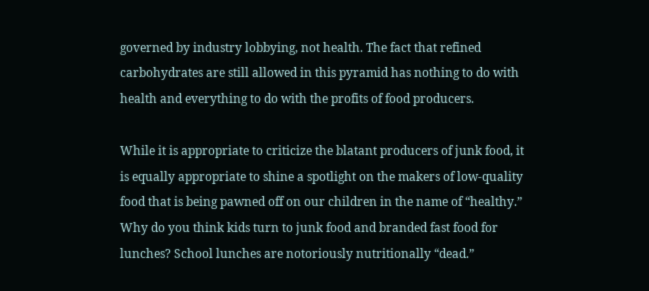governed by industry lobbying, not health. The fact that refined carbohydrates are still allowed in this pyramid has nothing to do with health and everything to do with the profits of food producers.

While it is appropriate to criticize the blatant producers of junk food, it is equally appropriate to shine a spotlight on the makers of low-quality food that is being pawned off on our children in the name of “healthy.” Why do you think kids turn to junk food and branded fast food for lunches? School lunches are notoriously nutritionally “dead.”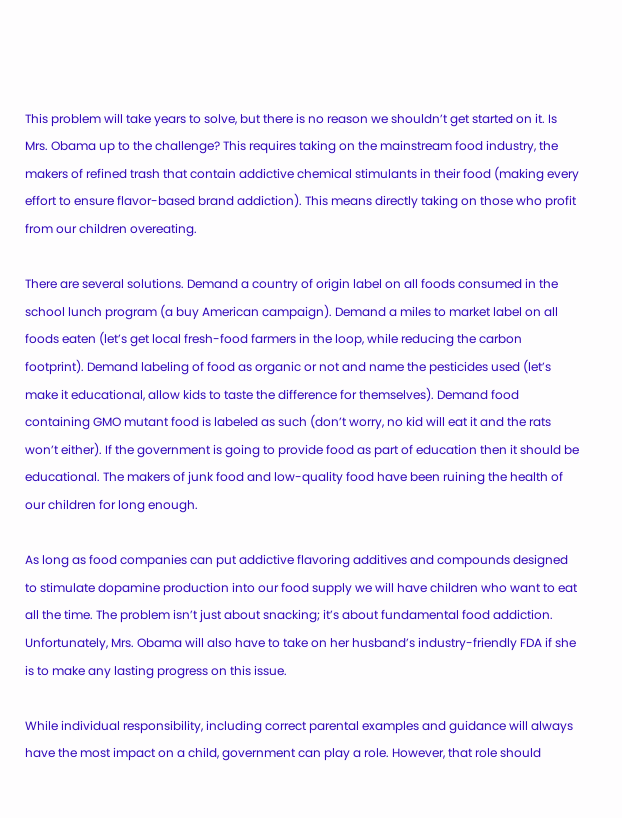This problem will take years to solve, but there is no reason we shouldn’t get started on it. Is Mrs. Obama up to the challenge? This requires taking on the mainstream food industry, the makers of refined trash that contain addictive chemical stimulants in their food (making every effort to ensure flavor-based brand addiction). This means directly taking on those who profit from our children overeating.

There are several solutions. Demand a country of origin label on all foods consumed in the school lunch program (a buy American campaign). Demand a miles to market label on all foods eaten (let’s get local fresh-food farmers in the loop, while reducing the carbon footprint). Demand labeling of food as organic or not and name the pesticides used (let’s make it educational, allow kids to taste the difference for themselves). Demand food containing GMO mutant food is labeled as such (don’t worry, no kid will eat it and the rats won’t either). If the government is going to provide food as part of education then it should be educational. The makers of junk food and low-quality food have been ruining the health of our children for long enough.

As long as food companies can put addictive flavoring additives and compounds designed to stimulate dopamine production into our food supply we will have children who want to eat all the time. The problem isn’t just about snacking; it’s about fundamental food addiction. Unfortunately, Mrs. Obama will also have to take on her husband’s industry-friendly FDA if she is to make any lasting progress on this issue.

While individual responsibility, including correct parental examples and guidance will always have the most impact on a child, government can play a role. However, that role should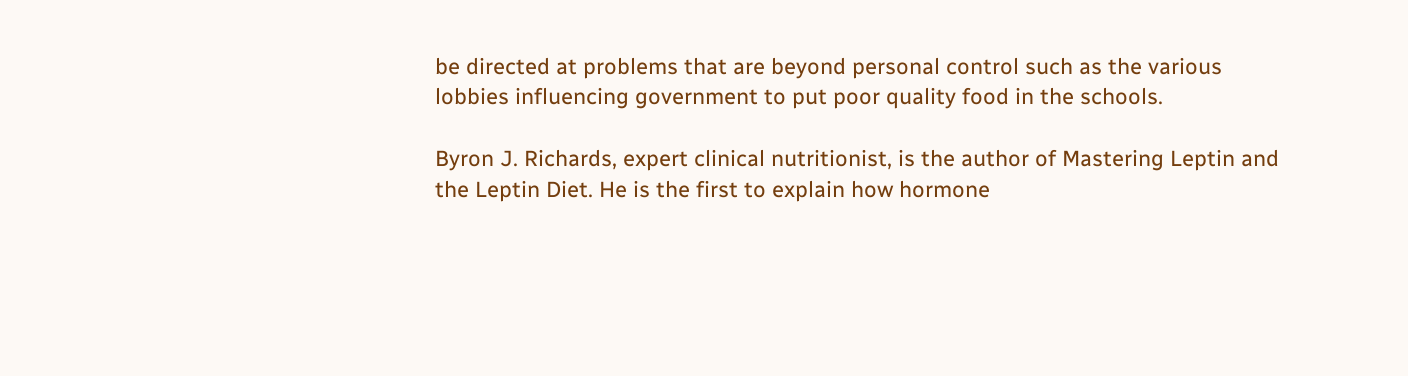be directed at problems that are beyond personal control such as the various lobbies influencing government to put poor quality food in the schools.

Byron J. Richards, expert clinical nutritionist, is the author of Mastering Leptin and the Leptin Diet. He is the first to explain how hormone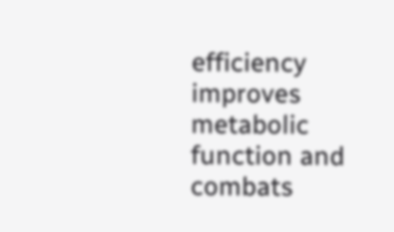efficiency improves metabolic function and combats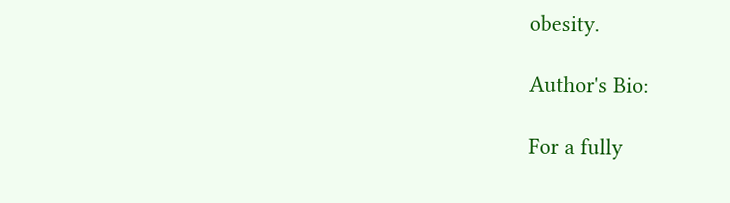obesity.

Author's Bio:

For a fully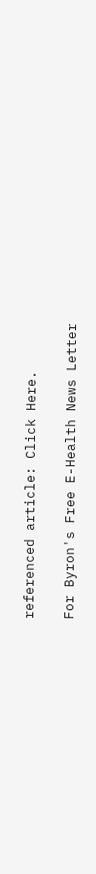referenced article: Click Here.

For Byron's Free E-Health News Letter